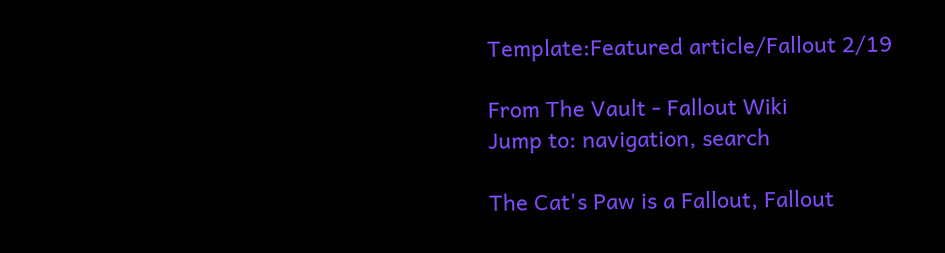Template:Featured article/Fallout 2/19

From The Vault - Fallout Wiki
Jump to: navigation, search

The Cat's Paw is a Fallout, Fallout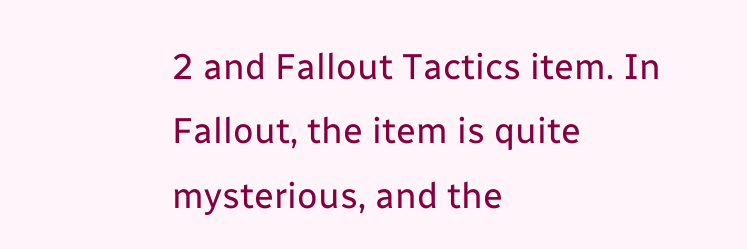2 and Fallout Tactics item. In Fallout, the item is quite mysterious, and the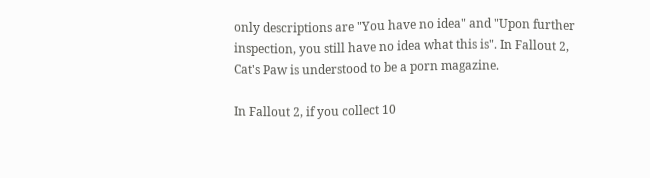only descriptions are "You have no idea" and "Upon further inspection, you still have no idea what this is". In Fallout 2, Cat's Paw is understood to be a porn magazine.

In Fallout 2, if you collect 10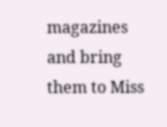magazines and bring them to Miss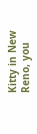Kitty in New Reno, you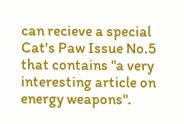can recieve a special Cat's Paw Issue No.5 that contains "a very interesting article on energy weapons".